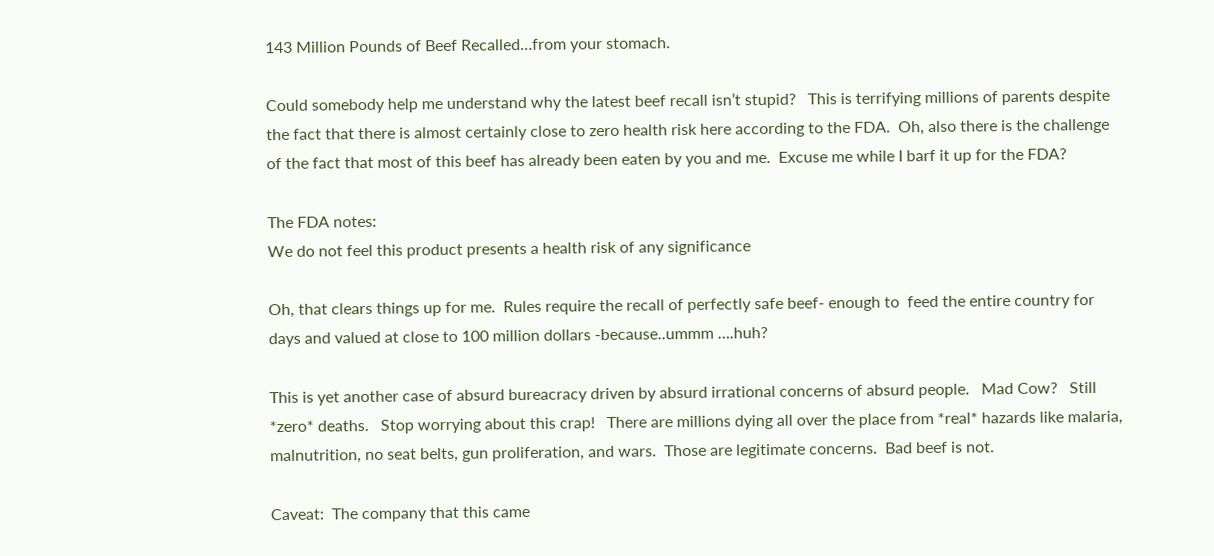143 Million Pounds of Beef Recalled…from your stomach.

Could somebody help me understand why the latest beef recall isn’t stupid?   This is terrifying millions of parents despite the fact that there is almost certainly close to zero health risk here according to the FDA.  Oh, also there is the challenge of the fact that most of this beef has already been eaten by you and me.  Excuse me while I barf it up for the FDA?

The FDA notes:
We do not feel this product presents a health risk of any significance

Oh, that clears things up for me.  Rules require the recall of perfectly safe beef- enough to  feed the entire country for days and valued at close to 100 million dollars -because..ummm ….huh?

This is yet another case of absurd bureacracy driven by absurd irrational concerns of absurd people.   Mad Cow?   Still *zero* deaths.   Stop worrying about this crap!   There are millions dying all over the place from *real* hazards like malaria, malnutrition, no seat belts, gun proliferation, and wars.  Those are legitimate concerns.  Bad beef is not.

Caveat:  The company that this came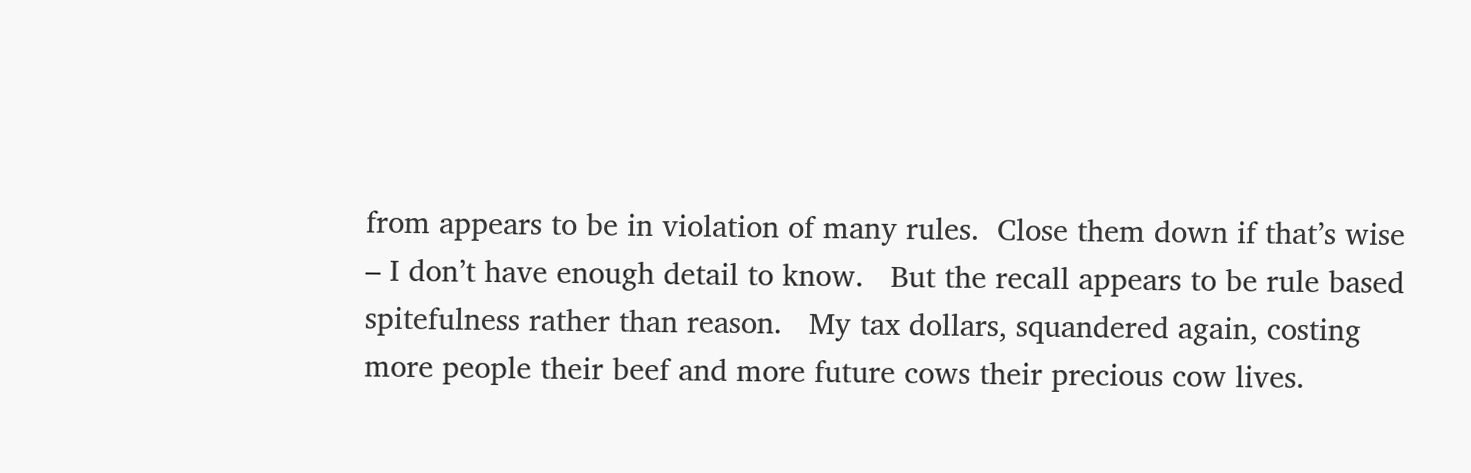from appears to be in violation of many rules.  Close them down if that’s wise – I don’t have enough detail to know.   But the recall appears to be rule based spitefulness rather than reason.   My tax dollars, squandered again, costing more people their beef and more future cows their precious cow lives.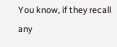You know, if they recall any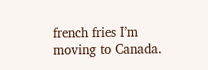french fries I’m moving to Canada.